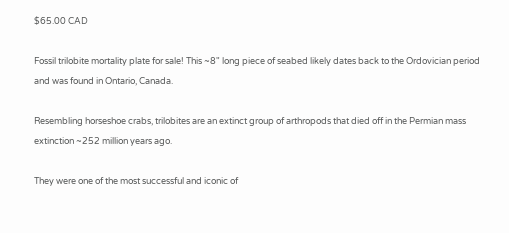$65.00 CAD

Fossil trilobite mortality plate for sale! This ~8" long piece of seabed likely dates back to the Ordovician period and was found in Ontario, Canada.

Resembling horseshoe crabs, trilobites are an extinct group of arthropods that died off in the Permian mass extinction ~252 million years ago.

They were one of the most successful and iconic of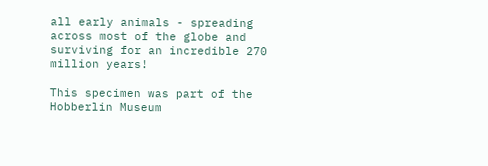all early animals - spreading across most of the globe and surviving for an incredible 270 million years!

This specimen was part of the Hobberlin Museum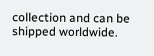collection and can be shipped worldwide.